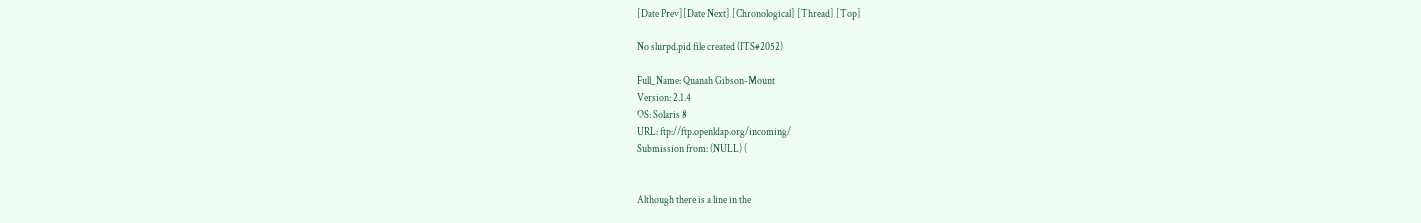[Date Prev][Date Next] [Chronological] [Thread] [Top]

No slurpd.pid file created (ITS#2052)

Full_Name: Quanah Gibson-Mount
Version: 2.1.4
OS: Solaris 8
URL: ftp://ftp.openldap.org/incoming/
Submission from: (NULL) (


Although there is a line in the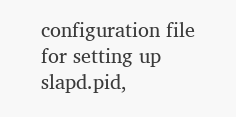configuration file for setting up slapd.pid,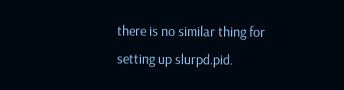there is no similar thing for setting up slurpd.pid.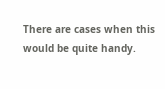There are cases when this
would be quite handy.